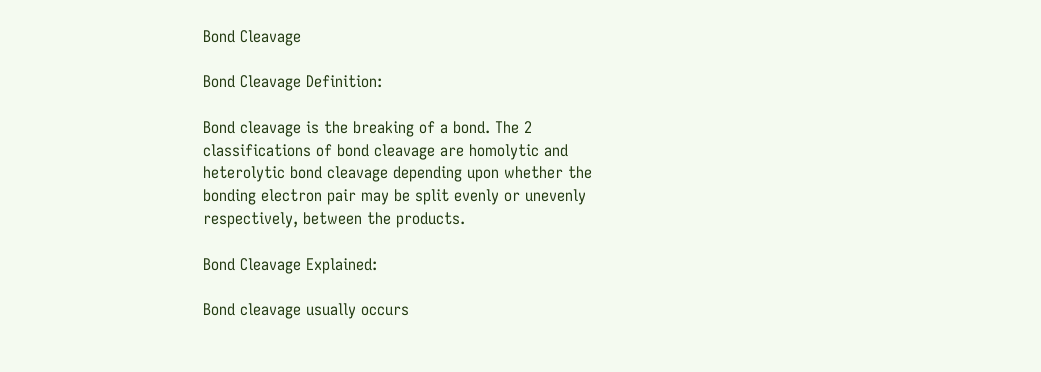Bond Cleavage

Bond Cleavage Definition:

Bond cleavage is the breaking of a bond. The 2 classifications of bond cleavage are homolytic and heterolytic bond cleavage depending upon whether the bonding electron pair may be split evenly or unevenly respectively, between the products.

Bond Cleavage Explained:

Bond cleavage usually occurs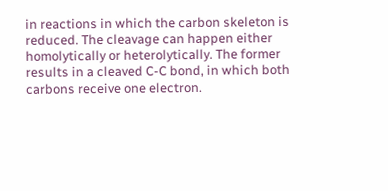in reactions in which the carbon skeleton is reduced. The cleavage can happen either homolytically or heterolytically. The former results in a cleaved C-C bond, in which both carbons receive one electron.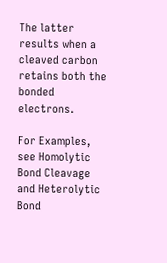The latter results when a cleaved carbon retains both the bonded electrons.

For Examples, see Homolytic Bond Cleavage and Heterolytic Bond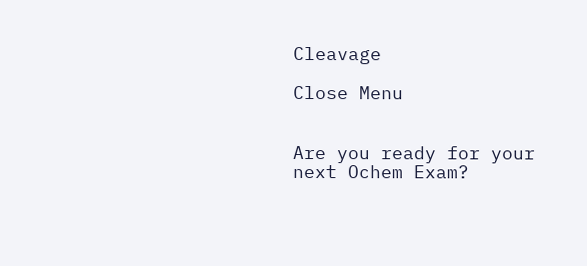Cleavage

Close Menu


Are you ready for your next Ochem Exam?